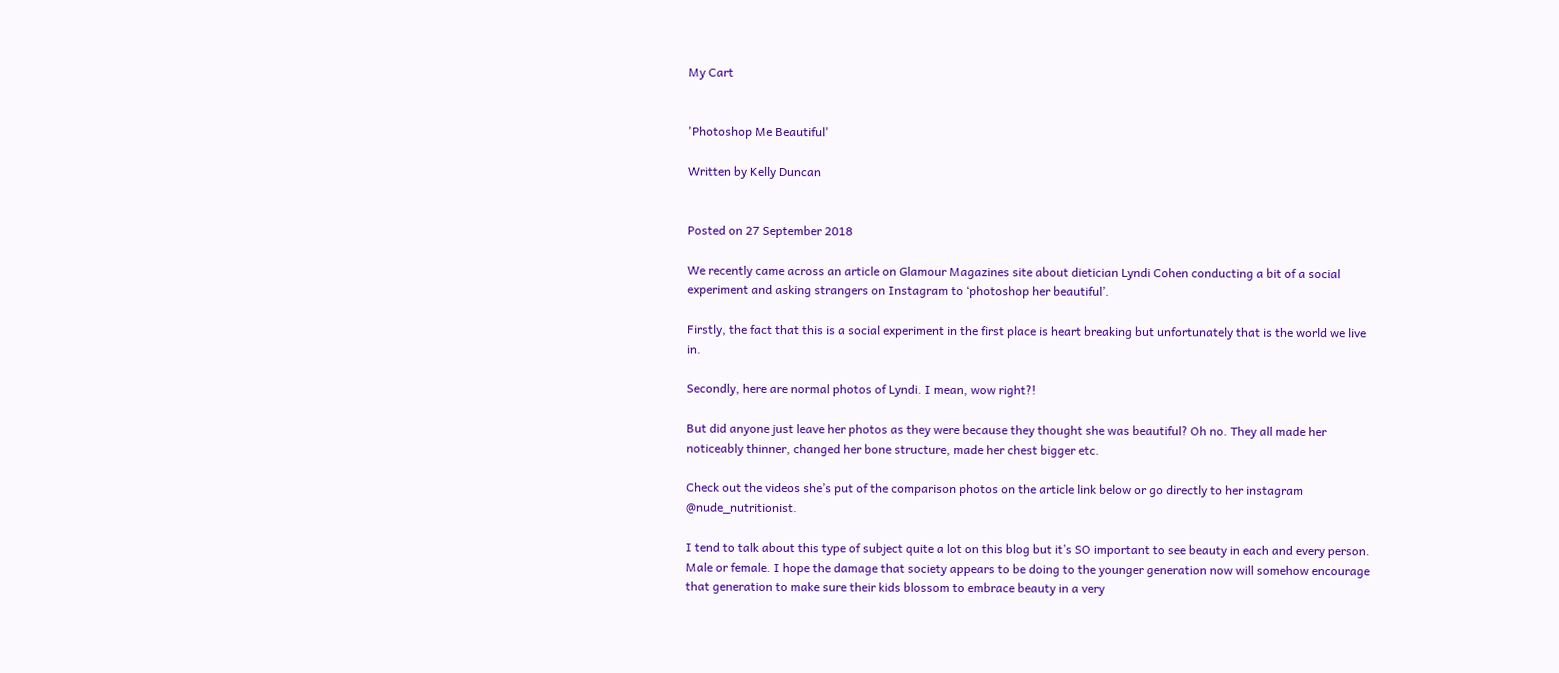My Cart


'Photoshop Me Beautiful'

Written by Kelly Duncan


Posted on 27 September 2018

We recently came across an article on Glamour Magazines site about dietician Lyndi Cohen conducting a bit of a social experiment and asking strangers on Instagram to ‘photoshop her beautiful’.

Firstly, the fact that this is a social experiment in the first place is heart breaking but unfortunately that is the world we live in.

Secondly, here are normal photos of Lyndi. I mean, wow right?!

But did anyone just leave her photos as they were because they thought she was beautiful? Oh no. They all made her noticeably thinner, changed her bone structure, made her chest bigger etc.

Check out the videos she’s put of the comparison photos on the article link below or go directly to her instagram @nude_nutritionist.

I tend to talk about this type of subject quite a lot on this blog but it’s SO important to see beauty in each and every person. Male or female. I hope the damage that society appears to be doing to the younger generation now will somehow encourage that generation to make sure their kids blossom to embrace beauty in a very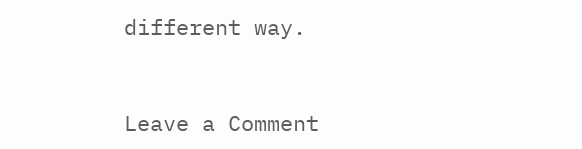different way.



Leave a Comment